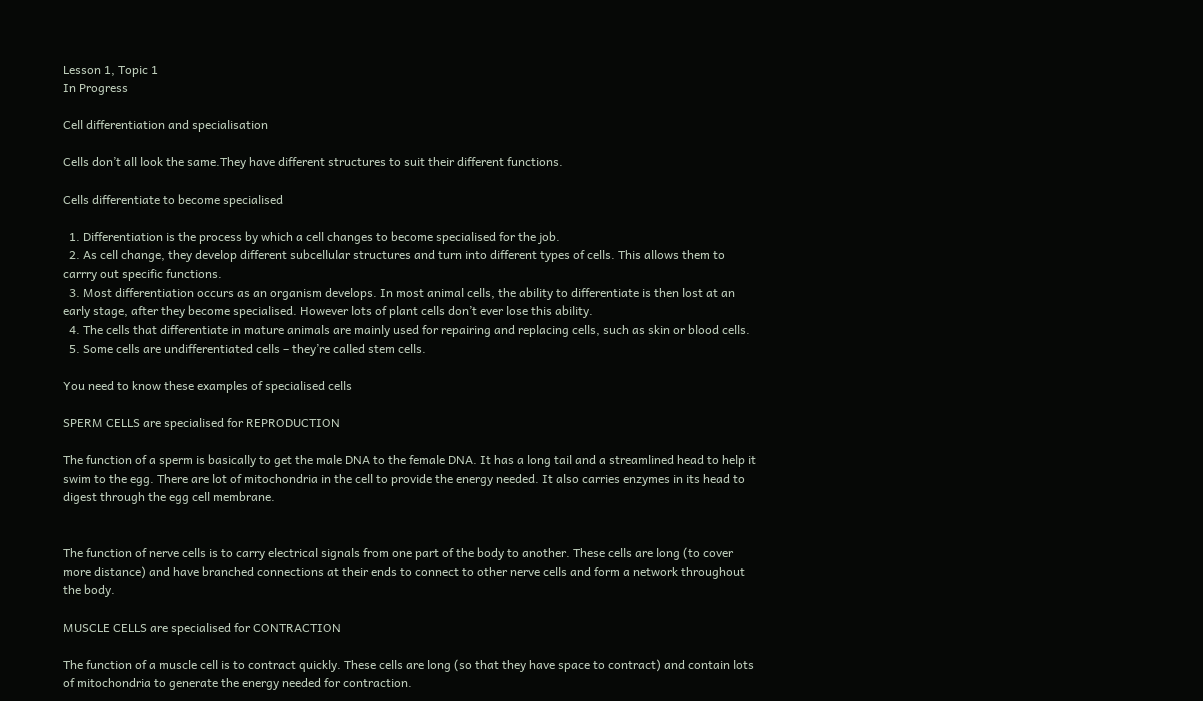Lesson 1, Topic 1
In Progress

Cell differentiation and specialisation

Cells don’t all look the same.They have different structures to suit their different functions.

Cells differentiate to become specialised

  1. Differentiation is the process by which a cell changes to become specialised for the job.
  2. As cell change, they develop different subcellular structures and turn into different types of cells. This allows them to carrry out specific functions.
  3. Most differentiation occurs as an organism develops. In most animal cells, the ability to differentiate is then lost at an early stage, after they become specialised. However lots of plant cells don’t ever lose this ability.
  4. The cells that differentiate in mature animals are mainly used for repairing and replacing cells, such as skin or blood cells.
  5. Some cells are undifferentiated cells – they’re called stem cells.

You need to know these examples of specialised cells

SPERM CELLS are specialised for REPRODUCTION

The function of a sperm is basically to get the male DNA to the female DNA. It has a long tail and a streamlined head to help it swim to the egg. There are lot of mitochondria in the cell to provide the energy needed. It also carries enzymes in its head to digest through the egg cell membrane.


The function of nerve cells is to carry electrical signals from one part of the body to another. These cells are long (to cover more distance) and have branched connections at their ends to connect to other nerve cells and form a network throughout the body.

MUSCLE CELLS are specialised for CONTRACTION

The function of a muscle cell is to contract quickly. These cells are long (so that they have space to contract) and contain lots of mitochondria to generate the energy needed for contraction.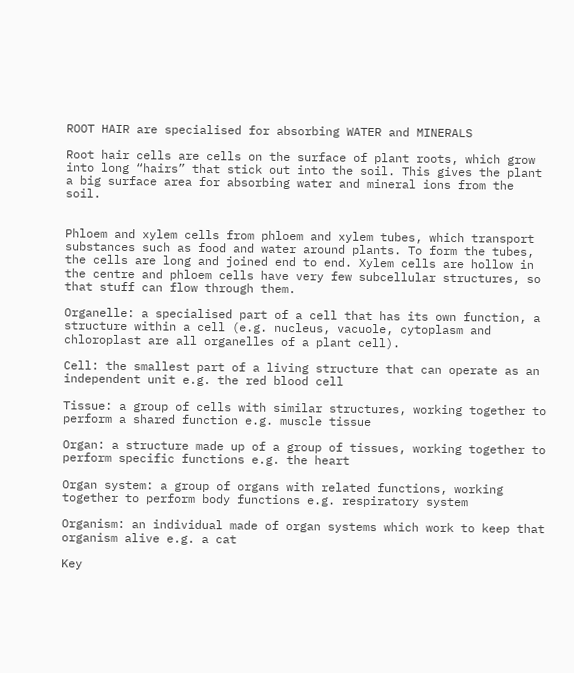ROOT HAIR are specialised for absorbing WATER and MINERALS

Root hair cells are cells on the surface of plant roots, which grow into long “hairs” that stick out into the soil. This gives the plant a big surface area for absorbing water and mineral ions from the soil.


Phloem and xylem cells from phloem and xylem tubes, which transport substances such as food and water around plants. To form the tubes, the cells are long and joined end to end. Xylem cells are hollow in the centre and phloem cells have very few subcellular structures, so that stuff can flow through them.

Organelle: a specialised part of a cell that has its own function, a structure within a cell (e.g. nucleus, vacuole, cytoplasm and chloroplast are all organelles of a plant cell).

Cell: the smallest part of a living structure that can operate as an independent unit e.g. the red blood cell

Tissue: a group of cells with similar structures, working together to perform a shared function e.g. muscle tissue

Organ: a structure made up of a group of tissues, working together to perform specific functions e.g. the heart

Organ system: a group of organs with related functions, working together to perform body functions e.g. respiratory system

Organism: an individual made of organ systems which work to keep that organism alive e.g. a cat

Key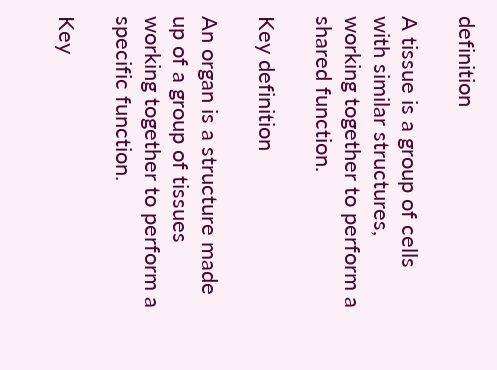definition

A tissue is a group of cells with similar structures, working together to perform a shared function.

Key definition

An organ is a structure made up of a group of tissues working together to perform a specific function.

Key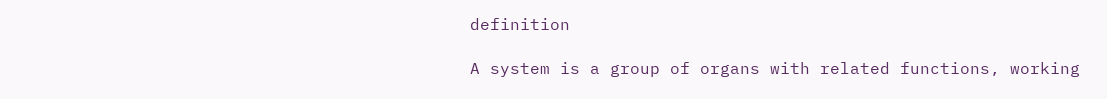definition

A system is a group of organs with related functions, working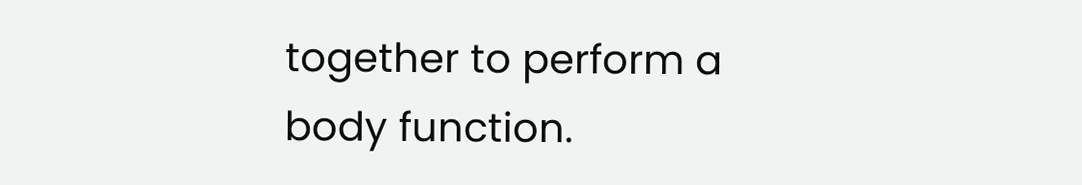together to perform a body function.